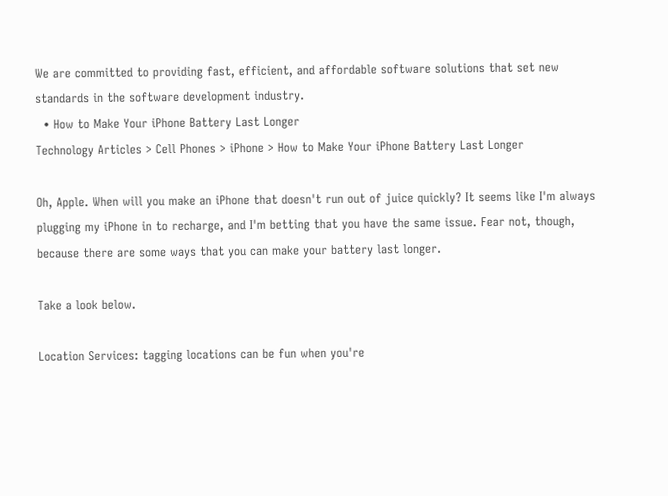We are committed to providing fast, efficient, and affordable software solutions that set new standards in the software development industry.
  • How to Make Your iPhone Battery Last Longer
Technology Articles > Cell Phones > iPhone > How to Make Your iPhone Battery Last Longer

Oh, Apple. When will you make an iPhone that doesn't run out of juice quickly? It seems like I'm always plugging my iPhone in to recharge, and I'm betting that you have the same issue. Fear not, though, because there are some ways that you can make your battery last longer.

Take a look below.

Location Services: tagging locations can be fun when you're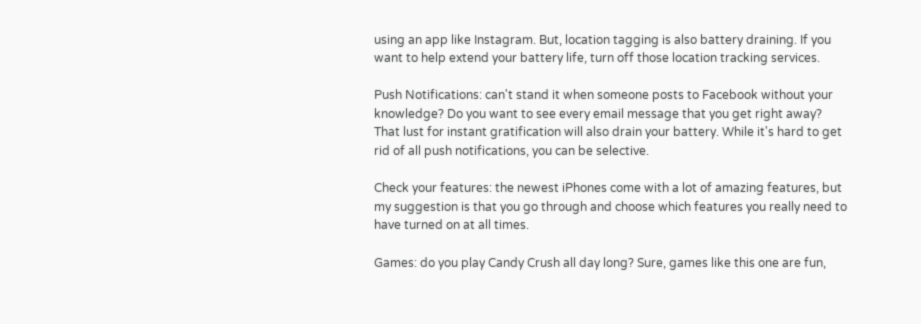using an app like Instagram. But, location tagging is also battery draining. If you want to help extend your battery life, turn off those location tracking services.

Push Notifications: can't stand it when someone posts to Facebook without your knowledge? Do you want to see every email message that you get right away? That lust for instant gratification will also drain your battery. While it's hard to get rid of all push notifications, you can be selective.

Check your features: the newest iPhones come with a lot of amazing features, but my suggestion is that you go through and choose which features you really need to have turned on at all times.

Games: do you play Candy Crush all day long? Sure, games like this one are fun,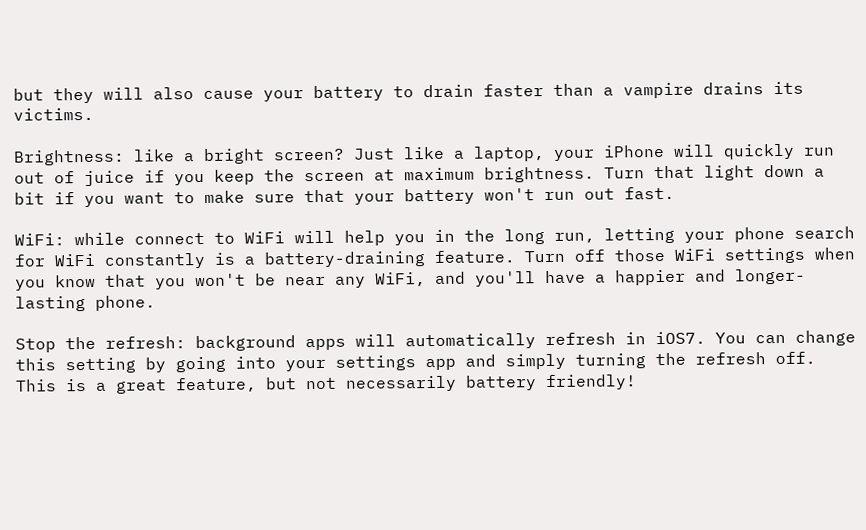but they will also cause your battery to drain faster than a vampire drains its victims.

Brightness: like a bright screen? Just like a laptop, your iPhone will quickly run out of juice if you keep the screen at maximum brightness. Turn that light down a bit if you want to make sure that your battery won't run out fast.

WiFi: while connect to WiFi will help you in the long run, letting your phone search for WiFi constantly is a battery-draining feature. Turn off those WiFi settings when you know that you won't be near any WiFi, and you'll have a happier and longer-lasting phone.

Stop the refresh: background apps will automatically refresh in iOS7. You can change this setting by going into your settings app and simply turning the refresh off. This is a great feature, but not necessarily battery friendly!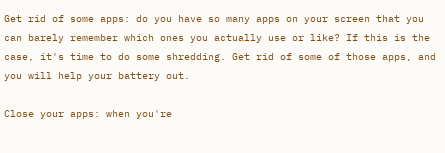Get rid of some apps: do you have so many apps on your screen that you can barely remember which ones you actually use or like? If this is the case, it's time to do some shredding. Get rid of some of those apps, and you will help your battery out.

Close your apps: when you're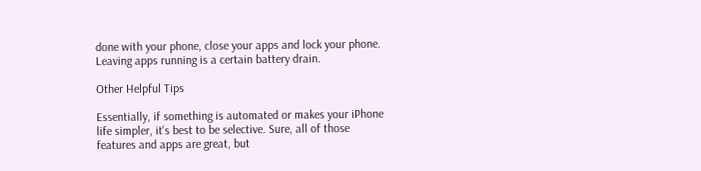done with your phone, close your apps and lock your phone. Leaving apps running is a certain battery drain.

Other Helpful Tips

Essentially, if something is automated or makes your iPhone life simpler, it's best to be selective. Sure, all of those features and apps are great, but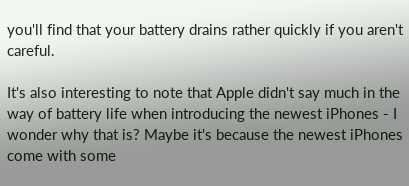you'll find that your battery drains rather quickly if you aren't careful.

It's also interesting to note that Apple didn't say much in the way of battery life when introducing the newest iPhones - I wonder why that is? Maybe it's because the newest iPhones come with some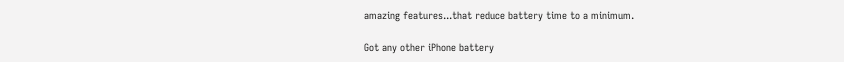amazing features...that reduce battery time to a minimum.

Got any other iPhone battery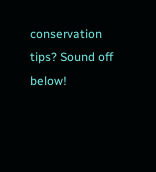conservation tips? Sound off below!